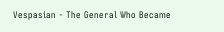Vespasian - The General Who Became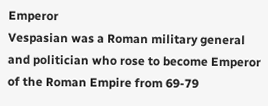Emperor
Vespasian was a Roman military general and politician who rose to become Emperor of the Roman Empire from 69-79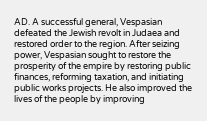AD. A successful general, Vespasian defeated the Jewish revolt in Judaea and restored order to the region. After seizing power, Vespasian sought to restore the prosperity of the empire by restoring public finances, reforming taxation, and initiating public works projects. He also improved the lives of the people by improving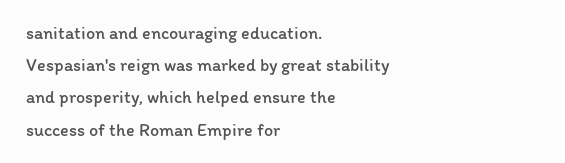sanitation and encouraging education. Vespasian's reign was marked by great stability and prosperity, which helped ensure the success of the Roman Empire for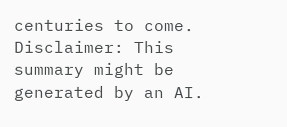centuries to come.
Disclaimer: This summary might be generated by an AI.